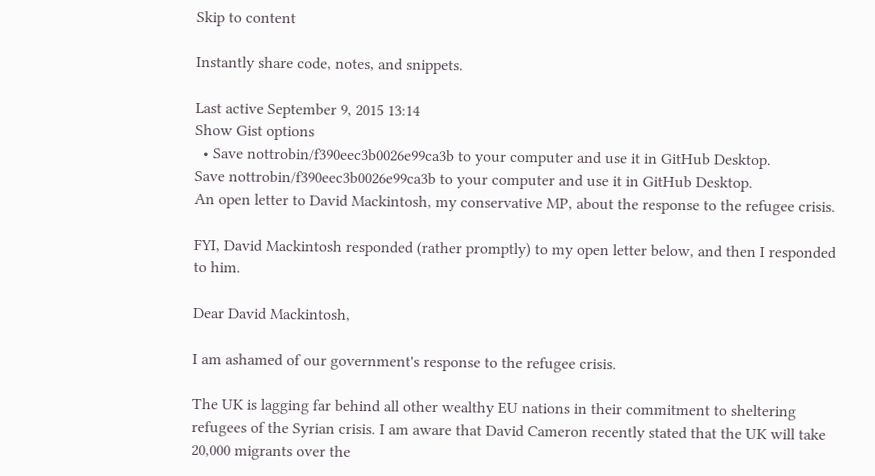Skip to content

Instantly share code, notes, and snippets.

Last active September 9, 2015 13:14
Show Gist options
  • Save nottrobin/f390eec3b0026e99ca3b to your computer and use it in GitHub Desktop.
Save nottrobin/f390eec3b0026e99ca3b to your computer and use it in GitHub Desktop.
An open letter to David Mackintosh, my conservative MP, about the response to the refugee crisis.

FYI, David Mackintosh responded (rather promptly) to my open letter below, and then I responded to him.

Dear David Mackintosh,

I am ashamed of our government's response to the refugee crisis.

The UK is lagging far behind all other wealthy EU nations in their commitment to sheltering refugees of the Syrian crisis. I am aware that David Cameron recently stated that the UK will take 20,000 migrants over the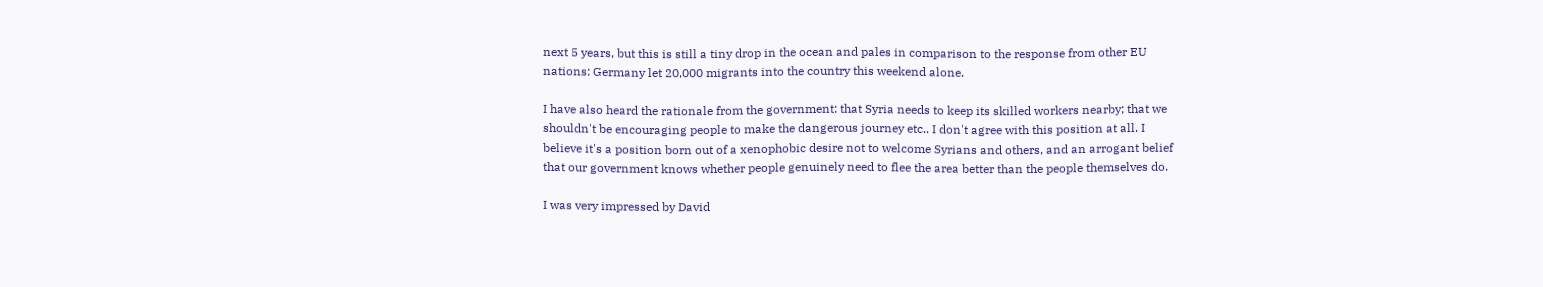next 5 years, but this is still a tiny drop in the ocean and pales in comparison to the response from other EU nations: Germany let 20,000 migrants into the country this weekend alone.

I have also heard the rationale from the government: that Syria needs to keep its skilled workers nearby; that we shouldn't be encouraging people to make the dangerous journey etc.. I don't agree with this position at all. I believe it's a position born out of a xenophobic desire not to welcome Syrians and others, and an arrogant belief that our government knows whether people genuinely need to flee the area better than the people themselves do.

I was very impressed by David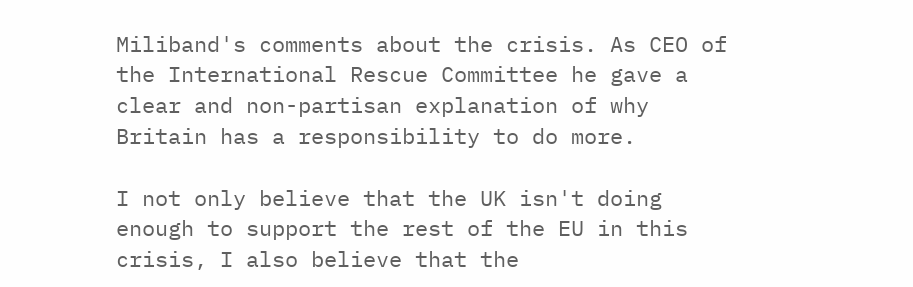Miliband's comments about the crisis. As CEO of the International Rescue Committee he gave a clear and non-partisan explanation of why Britain has a responsibility to do more.

I not only believe that the UK isn't doing enough to support the rest of the EU in this crisis, I also believe that the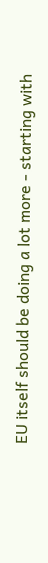EU itself should be doing a lot more - starting with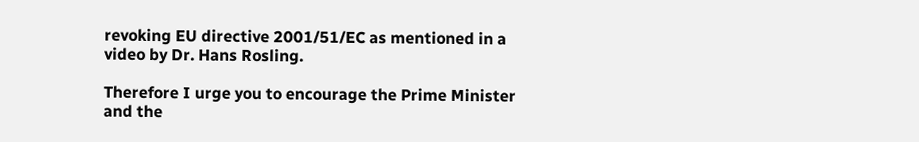revoking EU directive 2001/51/EC as mentioned in a video by Dr. Hans Rosling.

Therefore I urge you to encourage the Prime Minister and the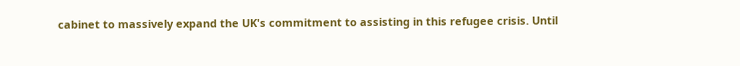cabinet to massively expand the UK's commitment to assisting in this refugee crisis. Until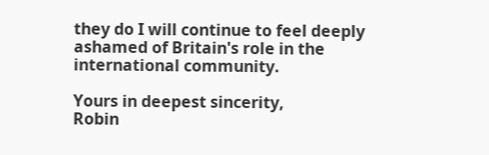they do I will continue to feel deeply ashamed of Britain's role in the international community.

Yours in deepest sincerity,
Robin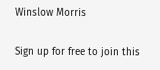Winslow Morris

Sign up for free to join this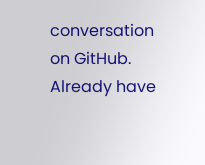conversation on GitHub. Already have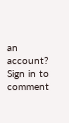an account? Sign in to comment